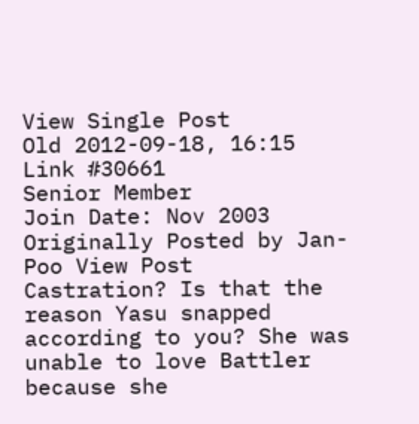View Single Post
Old 2012-09-18, 16:15   Link #30661
Senior Member
Join Date: Nov 2003
Originally Posted by Jan-Poo View Post
Castration? Is that the reason Yasu snapped according to you? She was unable to love Battler because she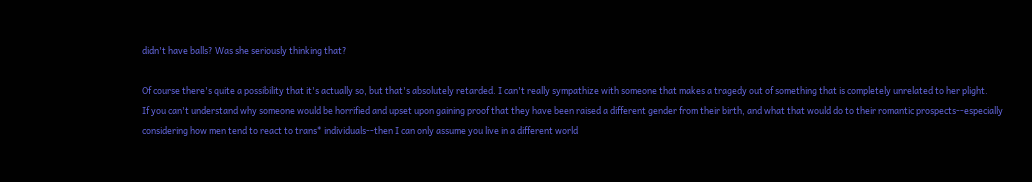didn't have balls? Was she seriously thinking that?

Of course there's quite a possibility that it's actually so, but that's absolutely retarded. I can't really sympathize with someone that makes a tragedy out of something that is completely unrelated to her plight.
If you can't understand why someone would be horrified and upset upon gaining proof that they have been raised a different gender from their birth, and what that would do to their romantic prospects--especially considering how men tend to react to trans* individuals--then I can only assume you live in a different world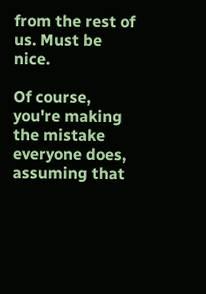from the rest of us. Must be nice.

Of course, you're making the mistake everyone does, assuming that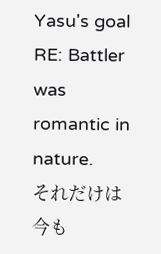Yasu's goal RE: Battler was romantic in nature.
それだけは 今も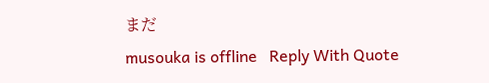まだ
musouka is offline   Reply With Quote